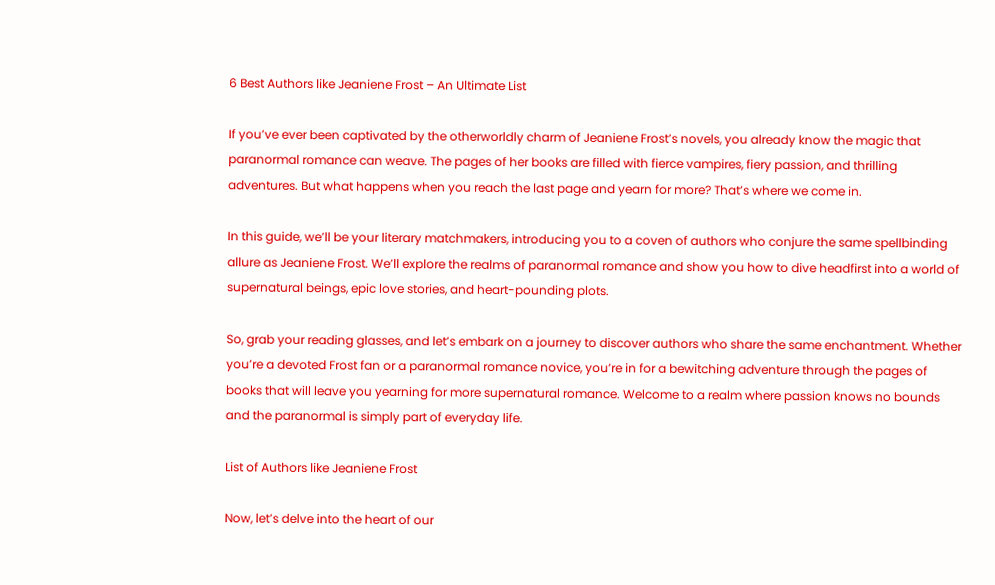6 Best Authors like Jeaniene Frost – An Ultimate List

If you’ve ever been captivated by the otherworldly charm of Jeaniene Frost’s novels, you already know the magic that paranormal romance can weave. The pages of her books are filled with fierce vampires, fiery passion, and thrilling adventures. But what happens when you reach the last page and yearn for more? That’s where we come in.

In this guide, we’ll be your literary matchmakers, introducing you to a coven of authors who conjure the same spellbinding allure as Jeaniene Frost. We’ll explore the realms of paranormal romance and show you how to dive headfirst into a world of supernatural beings, epic love stories, and heart-pounding plots.

So, grab your reading glasses, and let’s embark on a journey to discover authors who share the same enchantment. Whether you’re a devoted Frost fan or a paranormal romance novice, you’re in for a bewitching adventure through the pages of books that will leave you yearning for more supernatural romance. Welcome to a realm where passion knows no bounds and the paranormal is simply part of everyday life.

List of Authors like Jeaniene Frost

Now, let’s delve into the heart of our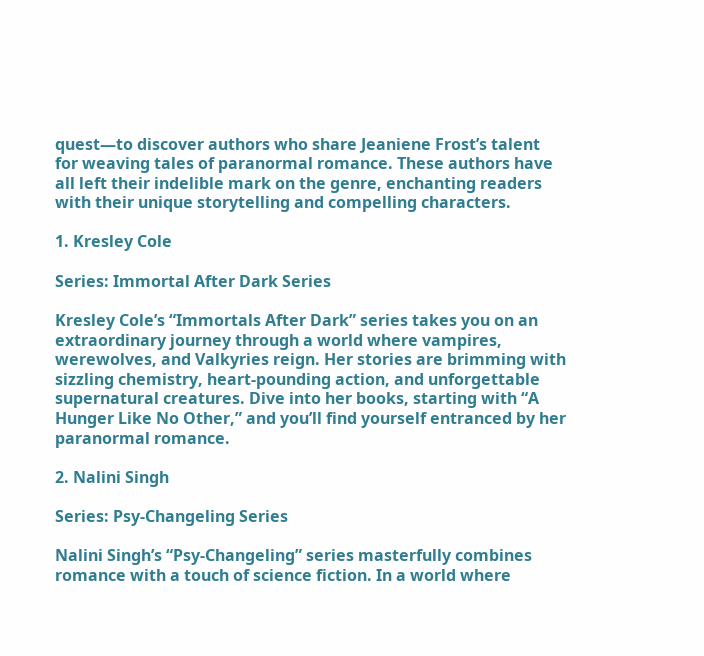quest—to discover authors who share Jeaniene Frost’s talent for weaving tales of paranormal romance. These authors have all left their indelible mark on the genre, enchanting readers with their unique storytelling and compelling characters.

1. Kresley Cole

Series: Immortal After Dark Series

Kresley Cole’s “Immortals After Dark” series takes you on an extraordinary journey through a world where vampires, werewolves, and Valkyries reign. Her stories are brimming with sizzling chemistry, heart-pounding action, and unforgettable supernatural creatures. Dive into her books, starting with “A Hunger Like No Other,” and you’ll find yourself entranced by her paranormal romance.

2. Nalini Singh

Series: Psy-Changeling Series

Nalini Singh’s “Psy-Changeling” series masterfully combines romance with a touch of science fiction. In a world where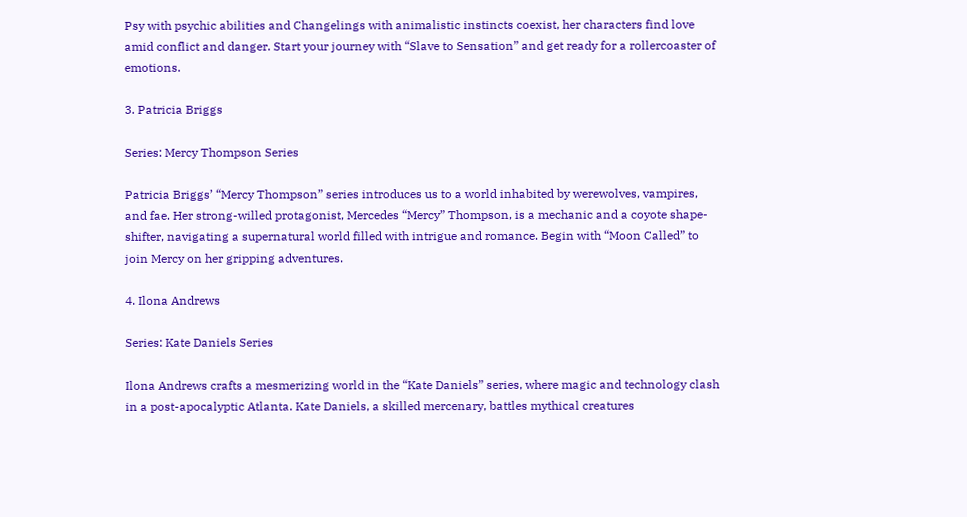Psy with psychic abilities and Changelings with animalistic instincts coexist, her characters find love amid conflict and danger. Start your journey with “Slave to Sensation” and get ready for a rollercoaster of emotions.

3. Patricia Briggs

Series: Mercy Thompson Series

Patricia Briggs’ “Mercy Thompson” series introduces us to a world inhabited by werewolves, vampires, and fae. Her strong-willed protagonist, Mercedes “Mercy” Thompson, is a mechanic and a coyote shape-shifter, navigating a supernatural world filled with intrigue and romance. Begin with “Moon Called” to join Mercy on her gripping adventures.

4. Ilona Andrews

Series: Kate Daniels Series

Ilona Andrews crafts a mesmerizing world in the “Kate Daniels” series, where magic and technology clash in a post-apocalyptic Atlanta. Kate Daniels, a skilled mercenary, battles mythical creatures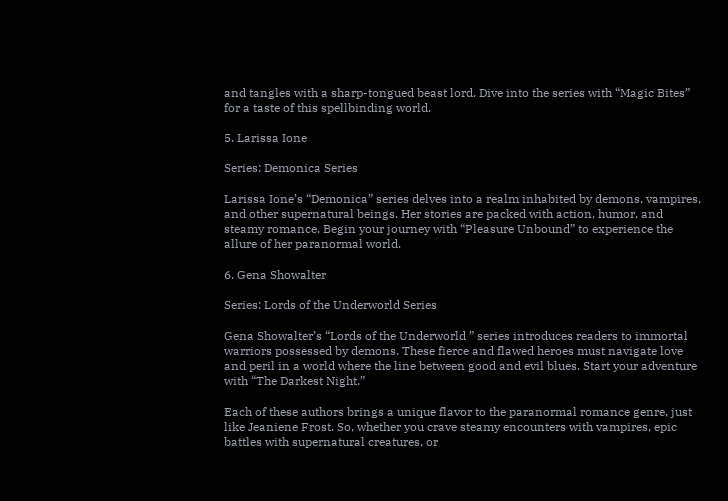and tangles with a sharp-tongued beast lord. Dive into the series with “Magic Bites” for a taste of this spellbinding world.

5. Larissa Ione

Series: Demonica Series

Larissa Ione’s “Demonica” series delves into a realm inhabited by demons, vampires, and other supernatural beings. Her stories are packed with action, humor, and steamy romance. Begin your journey with “Pleasure Unbound” to experience the allure of her paranormal world.

6. Gena Showalter

Series: Lords of the Underworld Series

Gena Showalter’s “Lords of the Underworld ” series introduces readers to immortal warriors possessed by demons. These fierce and flawed heroes must navigate love and peril in a world where the line between good and evil blues. Start your adventure with “The Darkest Night.”

Each of these authors brings a unique flavor to the paranormal romance genre, just like Jeaniene Frost. So, whether you crave steamy encounters with vampires, epic battles with supernatural creatures, or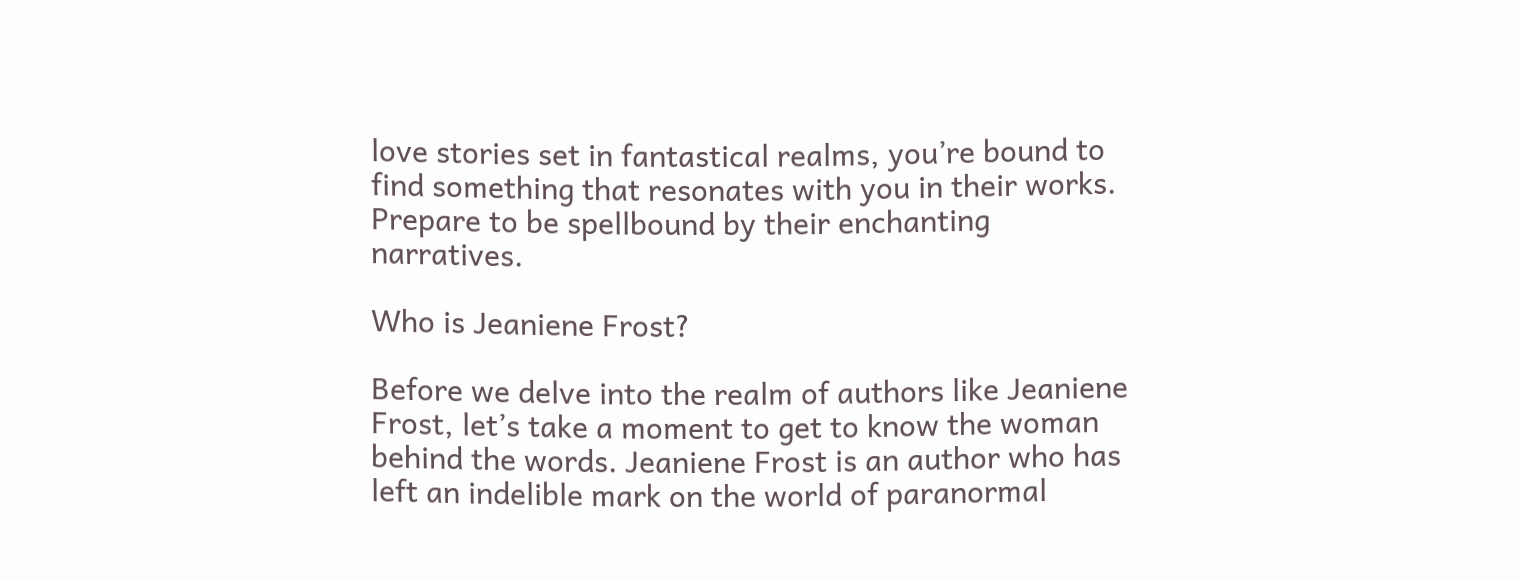love stories set in fantastical realms, you’re bound to find something that resonates with you in their works. Prepare to be spellbound by their enchanting narratives.

Who is Jeaniene Frost?

Before we delve into the realm of authors like Jeaniene Frost, let’s take a moment to get to know the woman behind the words. Jeaniene Frost is an author who has left an indelible mark on the world of paranormal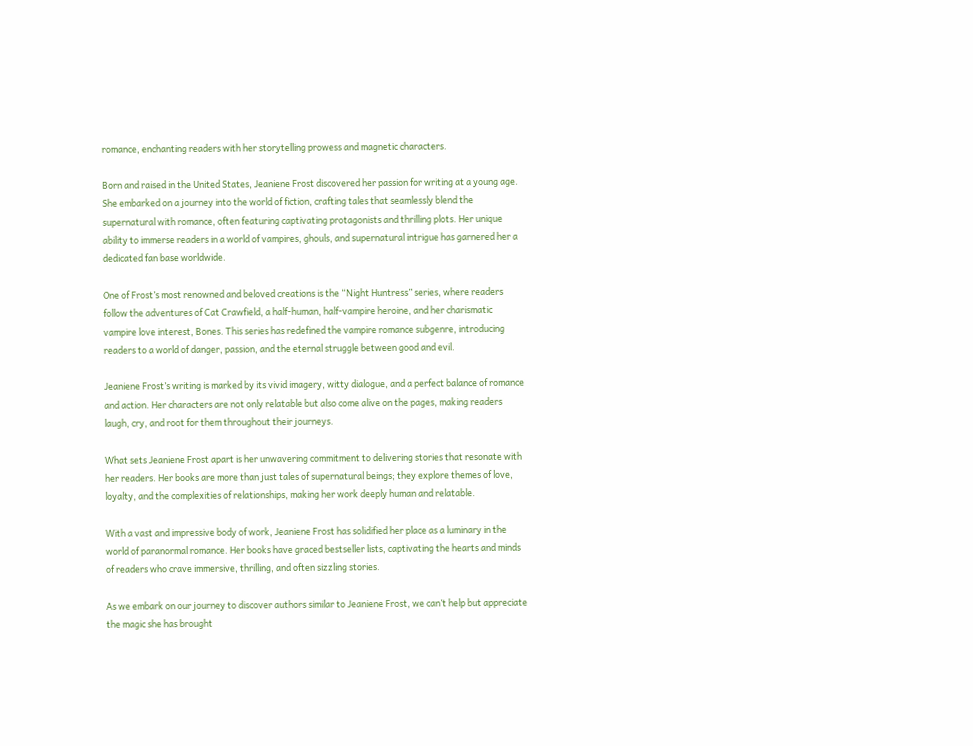romance, enchanting readers with her storytelling prowess and magnetic characters.

Born and raised in the United States, Jeaniene Frost discovered her passion for writing at a young age. She embarked on a journey into the world of fiction, crafting tales that seamlessly blend the supernatural with romance, often featuring captivating protagonists and thrilling plots. Her unique ability to immerse readers in a world of vampires, ghouls, and supernatural intrigue has garnered her a dedicated fan base worldwide.

One of Frost’s most renowned and beloved creations is the “Night Huntress” series, where readers follow the adventures of Cat Crawfield, a half-human, half-vampire heroine, and her charismatic vampire love interest, Bones. This series has redefined the vampire romance subgenre, introducing readers to a world of danger, passion, and the eternal struggle between good and evil.

Jeaniene Frost’s writing is marked by its vivid imagery, witty dialogue, and a perfect balance of romance and action. Her characters are not only relatable but also come alive on the pages, making readers laugh, cry, and root for them throughout their journeys.

What sets Jeaniene Frost apart is her unwavering commitment to delivering stories that resonate with her readers. Her books are more than just tales of supernatural beings; they explore themes of love, loyalty, and the complexities of relationships, making her work deeply human and relatable.

With a vast and impressive body of work, Jeaniene Frost has solidified her place as a luminary in the world of paranormal romance. Her books have graced bestseller lists, captivating the hearts and minds of readers who crave immersive, thrilling, and often sizzling stories.

As we embark on our journey to discover authors similar to Jeaniene Frost, we can’t help but appreciate the magic she has brought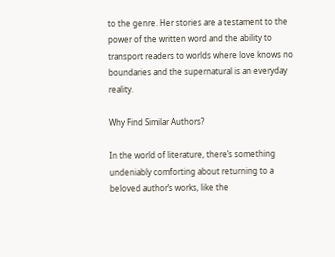to the genre. Her stories are a testament to the power of the written word and the ability to transport readers to worlds where love knows no boundaries and the supernatural is an everyday reality.

Why Find Similar Authors?

In the world of literature, there’s something undeniably comforting about returning to a beloved author’s works, like the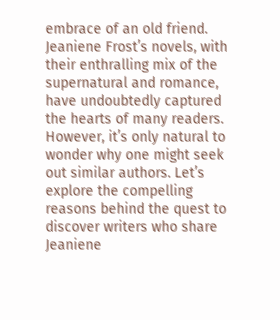embrace of an old friend. Jeaniene Frost’s novels, with their enthralling mix of the supernatural and romance, have undoubtedly captured the hearts of many readers. However, it’s only natural to wonder why one might seek out similar authors. Let’s explore the compelling reasons behind the quest to discover writers who share Jeaniene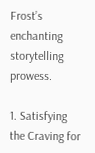Frost’s enchanting storytelling prowess.

1. Satisfying the Craving for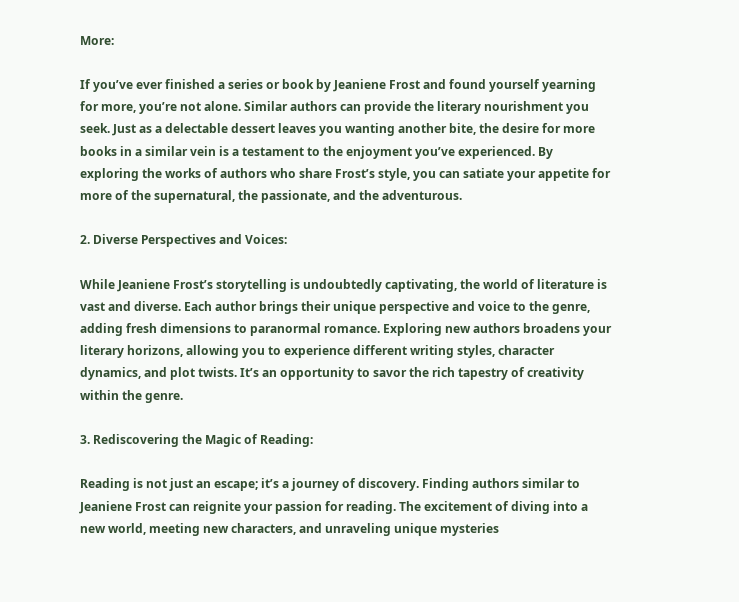More:

If you’ve ever finished a series or book by Jeaniene Frost and found yourself yearning for more, you’re not alone. Similar authors can provide the literary nourishment you seek. Just as a delectable dessert leaves you wanting another bite, the desire for more books in a similar vein is a testament to the enjoyment you’ve experienced. By exploring the works of authors who share Frost’s style, you can satiate your appetite for more of the supernatural, the passionate, and the adventurous.

2. Diverse Perspectives and Voices:

While Jeaniene Frost’s storytelling is undoubtedly captivating, the world of literature is vast and diverse. Each author brings their unique perspective and voice to the genre, adding fresh dimensions to paranormal romance. Exploring new authors broadens your literary horizons, allowing you to experience different writing styles, character dynamics, and plot twists. It’s an opportunity to savor the rich tapestry of creativity within the genre.

3. Rediscovering the Magic of Reading:

Reading is not just an escape; it’s a journey of discovery. Finding authors similar to Jeaniene Frost can reignite your passion for reading. The excitement of diving into a new world, meeting new characters, and unraveling unique mysteries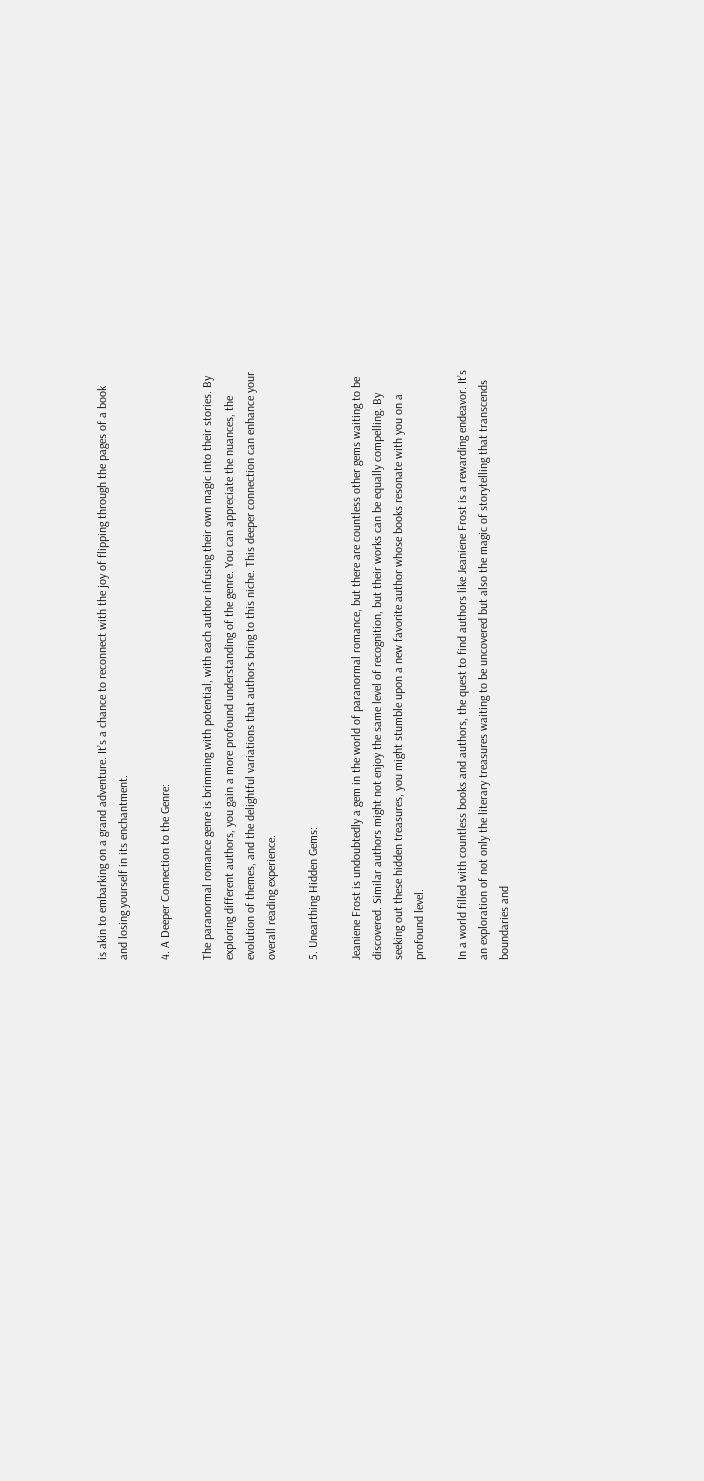is akin to embarking on a grand adventure. It’s a chance to reconnect with the joy of flipping through the pages of a book and losing yourself in its enchantment.

4. A Deeper Connection to the Genre:

The paranormal romance genre is brimming with potential, with each author infusing their own magic into their stories. By exploring different authors, you gain a more profound understanding of the genre. You can appreciate the nuances, the evolution of themes, and the delightful variations that authors bring to this niche. This deeper connection can enhance your overall reading experience.

5. Unearthing Hidden Gems:

Jeaniene Frost is undoubtedly a gem in the world of paranormal romance, but there are countless other gems waiting to be discovered. Similar authors might not enjoy the same level of recognition, but their works can be equally compelling. By seeking out these hidden treasures, you might stumble upon a new favorite author whose books resonate with you on a profound level.

In a world filled with countless books and authors, the quest to find authors like Jeaniene Frost is a rewarding endeavor. It’s an exploration of not only the literary treasures waiting to be uncovered but also the magic of storytelling that transcends boundaries and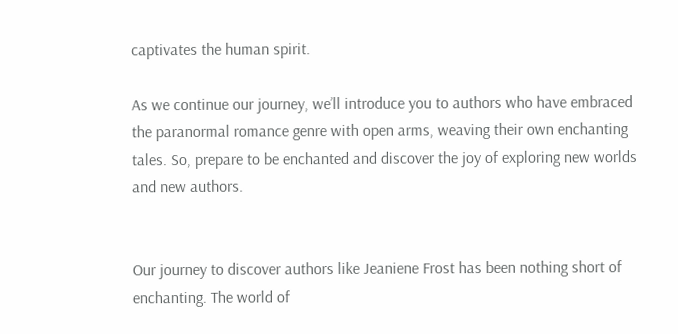captivates the human spirit.

As we continue our journey, we’ll introduce you to authors who have embraced the paranormal romance genre with open arms, weaving their own enchanting tales. So, prepare to be enchanted and discover the joy of exploring new worlds and new authors.


Our journey to discover authors like Jeaniene Frost has been nothing short of enchanting. The world of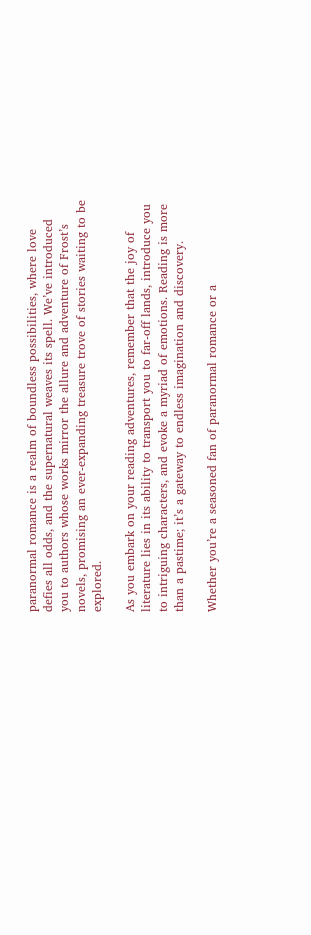paranormal romance is a realm of boundless possibilities, where love defies all odds, and the supernatural weaves its spell. We’ve introduced you to authors whose works mirror the allure and adventure of Frost’s novels, promising an ever-expanding treasure trove of stories waiting to be explored.

As you embark on your reading adventures, remember that the joy of literature lies in its ability to transport you to far-off lands, introduce you to intriguing characters, and evoke a myriad of emotions. Reading is more than a pastime; it’s a gateway to endless imagination and discovery.

Whether you’re a seasoned fan of paranormal romance or a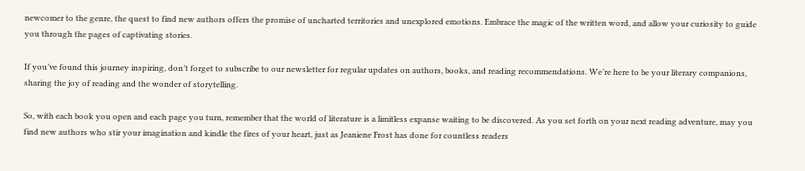newcomer to the genre, the quest to find new authors offers the promise of uncharted territories and unexplored emotions. Embrace the magic of the written word, and allow your curiosity to guide you through the pages of captivating stories.

If you’ve found this journey inspiring, don’t forget to subscribe to our newsletter for regular updates on authors, books, and reading recommendations. We’re here to be your literary companions, sharing the joy of reading and the wonder of storytelling.

So, with each book you open and each page you turn, remember that the world of literature is a limitless expanse waiting to be discovered. As you set forth on your next reading adventure, may you find new authors who stir your imagination and kindle the fires of your heart, just as Jeaniene Frost has done for countless readers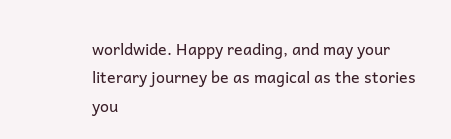worldwide. Happy reading, and may your literary journey be as magical as the stories you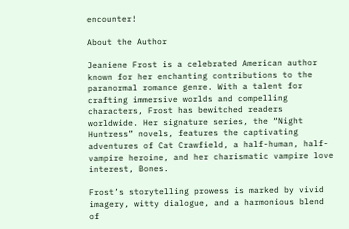encounter!

About the Author

Jeaniene Frost is a celebrated American author known for her enchanting contributions to the paranormal romance genre. With a talent for crafting immersive worlds and compelling characters, Frost has bewitched readers worldwide. Her signature series, the “Night Huntress” novels, features the captivating adventures of Cat Crawfield, a half-human, half-vampire heroine, and her charismatic vampire love interest, Bones.

Frost’s storytelling prowess is marked by vivid imagery, witty dialogue, and a harmonious blend of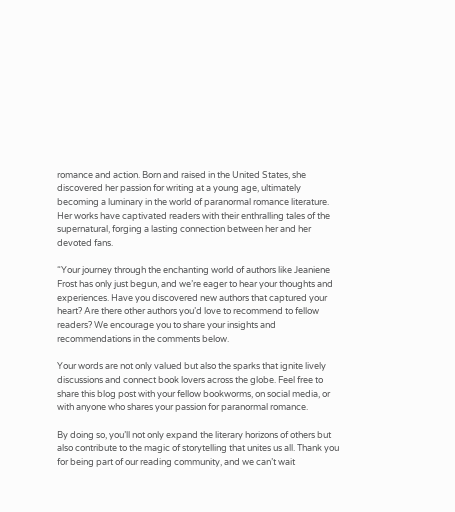romance and action. Born and raised in the United States, she discovered her passion for writing at a young age, ultimately becoming a luminary in the world of paranormal romance literature. Her works have captivated readers with their enthralling tales of the supernatural, forging a lasting connection between her and her devoted fans.

“Your journey through the enchanting world of authors like Jeaniene Frost has only just begun, and we’re eager to hear your thoughts and experiences. Have you discovered new authors that captured your heart? Are there other authors you’d love to recommend to fellow readers? We encourage you to share your insights and recommendations in the comments below.

Your words are not only valued but also the sparks that ignite lively discussions and connect book lovers across the globe. Feel free to share this blog post with your fellow bookworms, on social media, or with anyone who shares your passion for paranormal romance.

By doing so, you’ll not only expand the literary horizons of others but also contribute to the magic of storytelling that unites us all. Thank you for being part of our reading community, and we can’t wait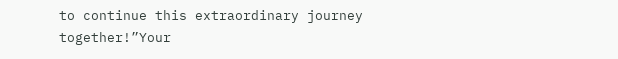to continue this extraordinary journey together!”Your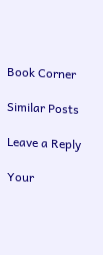Book Corner

Similar Posts

Leave a Reply

Your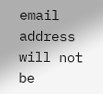email address will not be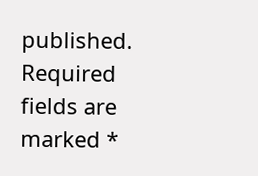published. Required fields are marked *